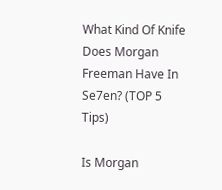What Kind Of Knife Does Morgan Freeman Have In Se7en? (TOP 5 Tips)

Is Morgan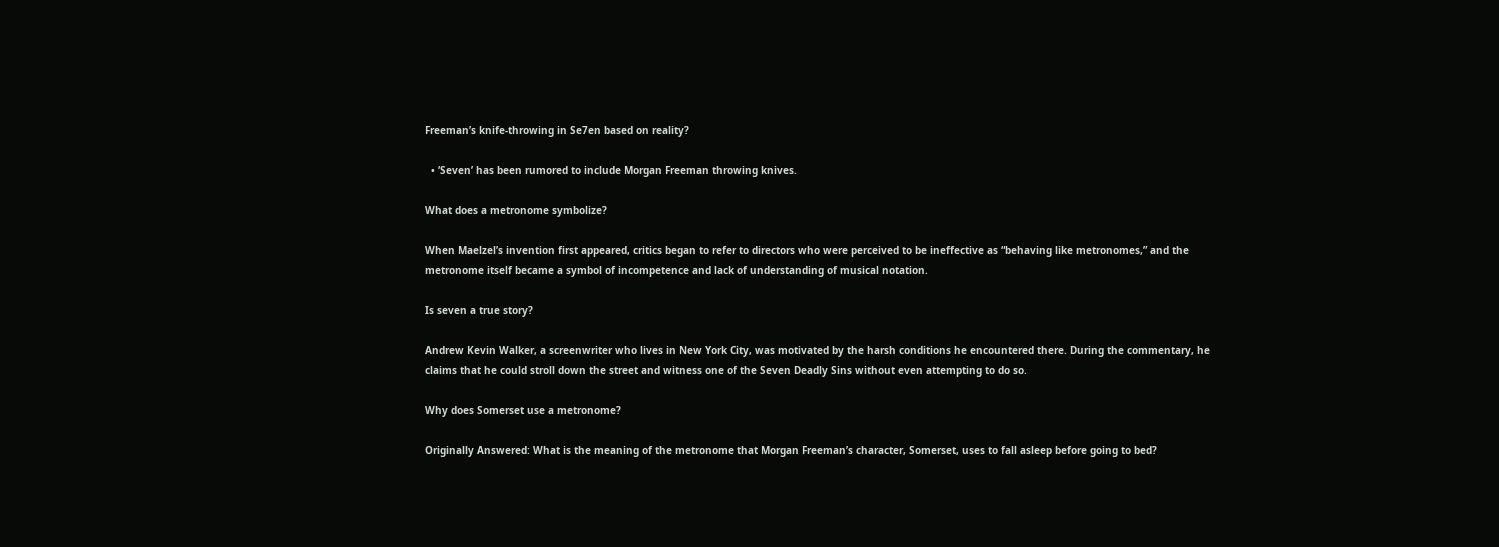Freeman’s knife-throwing in Se7en based on reality?

  • ‘Seven’ has been rumored to include Morgan Freeman throwing knives.

What does a metronome symbolize?

When Maelzel’s invention first appeared, critics began to refer to directors who were perceived to be ineffective as “behaving like metronomes,” and the metronome itself became a symbol of incompetence and lack of understanding of musical notation.

Is seven a true story?

Andrew Kevin Walker, a screenwriter who lives in New York City, was motivated by the harsh conditions he encountered there. During the commentary, he claims that he could stroll down the street and witness one of the Seven Deadly Sins without even attempting to do so.

Why does Somerset use a metronome?

Originally Answered: What is the meaning of the metronome that Morgan Freeman’s character, Somerset, uses to fall asleep before going to bed?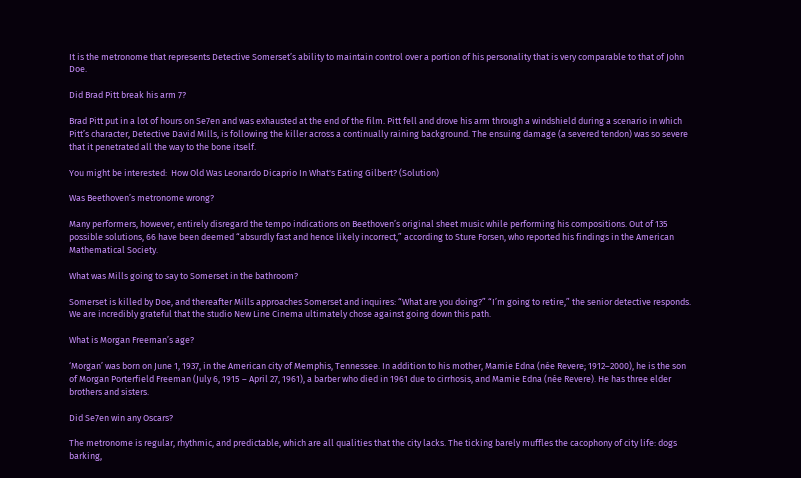It is the metronome that represents Detective Somerset’s ability to maintain control over a portion of his personality that is very comparable to that of John Doe.

Did Brad Pitt break his arm 7?

Brad Pitt put in a lot of hours on Se7en and was exhausted at the end of the film. Pitt fell and drove his arm through a windshield during a scenario in which Pitt’s character, Detective David Mills, is following the killer across a continually raining background. The ensuing damage (a severed tendon) was so severe that it penetrated all the way to the bone itself.

You might be interested:  How Old Was Leonardo Dicaprio In What's Eating Gilbert? (Solution)

Was Beethoven’s metronome wrong?

Many performers, however, entirely disregard the tempo indications on Beethoven’s original sheet music while performing his compositions. Out of 135 possible solutions, 66 have been deemed “absurdly fast and hence likely incorrect,” according to Sture Forsen, who reported his findings in the American Mathematical Society.

What was Mills going to say to Somerset in the bathroom?

Somerset is killed by Doe, and thereafter Mills approaches Somerset and inquires: “What are you doing?” “I’m going to retire,” the senior detective responds. We are incredibly grateful that the studio New Line Cinema ultimately chose against going down this path.

What is Morgan Freeman’s age?

‘Morgan’ was born on June 1, 1937, in the American city of Memphis, Tennessee. In addition to his mother, Mamie Edna (née Revere; 1912–2000), he is the son of Morgan Porterfield Freeman (July 6, 1915 – April 27, 1961), a barber who died in 1961 due to cirrhosis, and Mamie Edna (née Revere). He has three elder brothers and sisters.

Did Se7en win any Oscars?

The metronome is regular, rhythmic, and predictable, which are all qualities that the city lacks. The ticking barely muffles the cacophony of city life: dogs barking,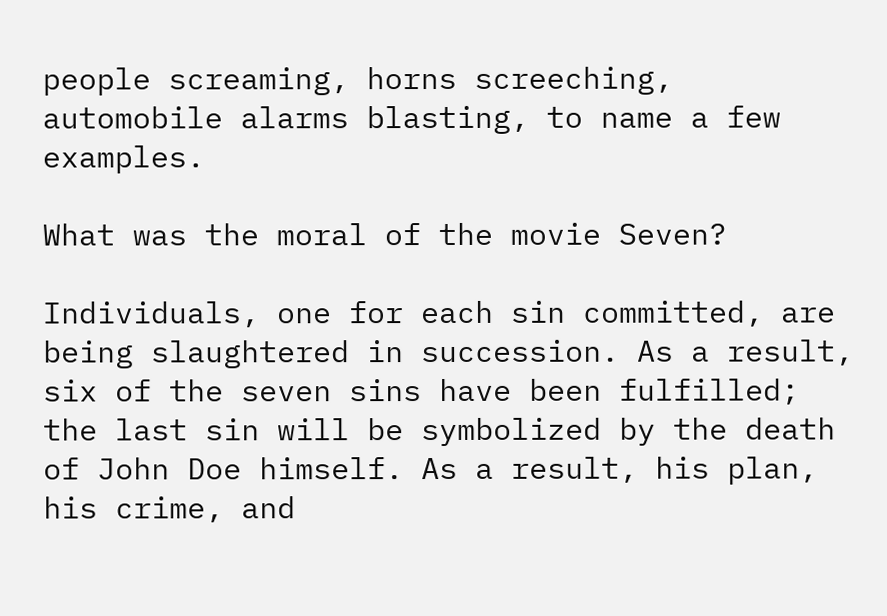people screaming, horns screeching, automobile alarms blasting, to name a few examples.

What was the moral of the movie Seven?

Individuals, one for each sin committed, are being slaughtered in succession. As a result, six of the seven sins have been fulfilled; the last sin will be symbolized by the death of John Doe himself. As a result, his plan, his crime, and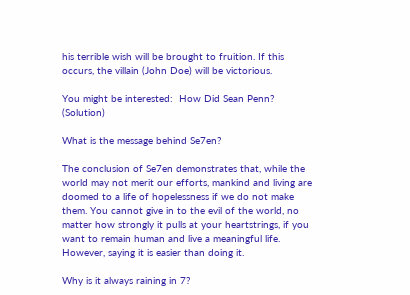his terrible wish will be brought to fruition. If this occurs, the villain (John Doe) will be victorious.

You might be interested:  How Did Sean Penn? (Solution)

What is the message behind Se7en?

The conclusion of Se7en demonstrates that, while the world may not merit our efforts, mankind and living are doomed to a life of hopelessness if we do not make them. You cannot give in to the evil of the world, no matter how strongly it pulls at your heartstrings, if you want to remain human and live a meaningful life. However, saying it is easier than doing it.

Why is it always raining in 7?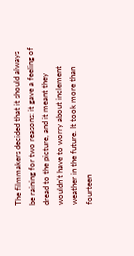The filmmakers decided that it should always be raining for two reasons: it gave a feeling of dread to the picture, and it meant they wouldn’t have to worry about inclement weather in the future. It took more than fourteen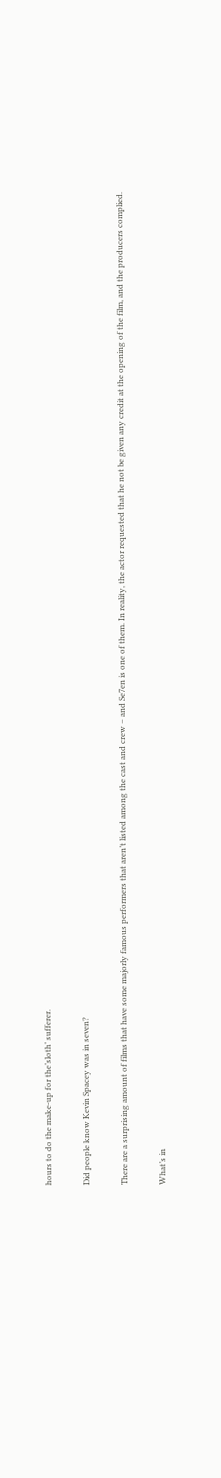hours to do the make-up for the’sloth’ sufferer.

Did people know Kevin Spacey was in seven?

There are a surprising amount of films that have some majorly famous performers that aren’t listed among the cast and crew – and Se7en is one of them. In reality, the actor requested that he not be given any credit at the opening of the film, and the producers complied.

What’s in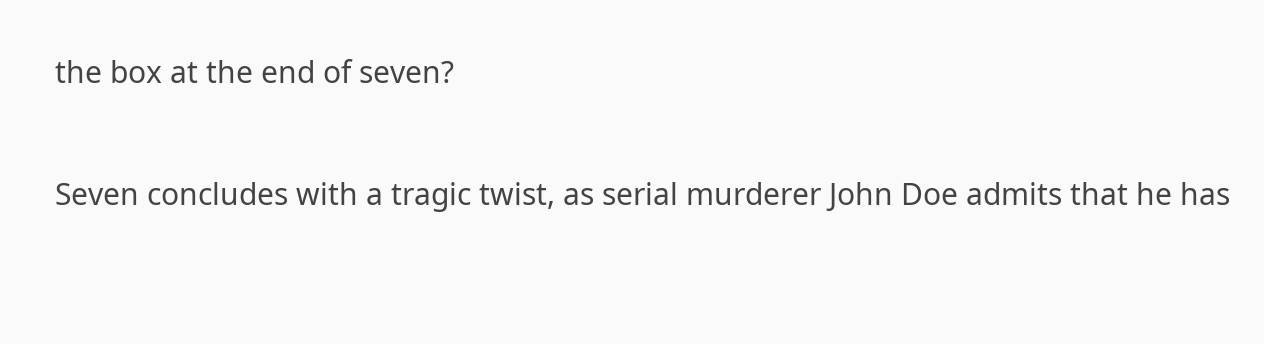the box at the end of seven?

Seven concludes with a tragic twist, as serial murderer John Doe admits that he has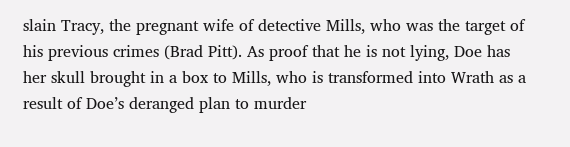slain Tracy, the pregnant wife of detective Mills, who was the target of his previous crimes (Brad Pitt). As proof that he is not lying, Doe has her skull brought in a box to Mills, who is transformed into Wrath as a result of Doe’s deranged plan to murder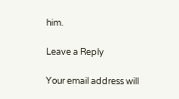him.

Leave a Reply

Your email address will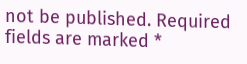not be published. Required fields are marked *